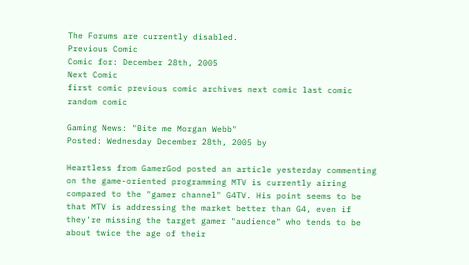The Forums are currently disabled.
Previous Comic
Comic for: December 28th, 2005
Next Comic
first comic previous comic archives next comic last comic random comic

Gaming News: "Bite me Morgan Webb"
Posted: Wednesday December 28th, 2005 by

Heartless from GamerGod posted an article yesterday commenting on the game-oriented programming MTV is currently airing compared to the "gamer channel" G4TV. His point seems to be that MTV is addressing the market better than G4, even if they're missing the target gamer "audience" who tends to be about twice the age of their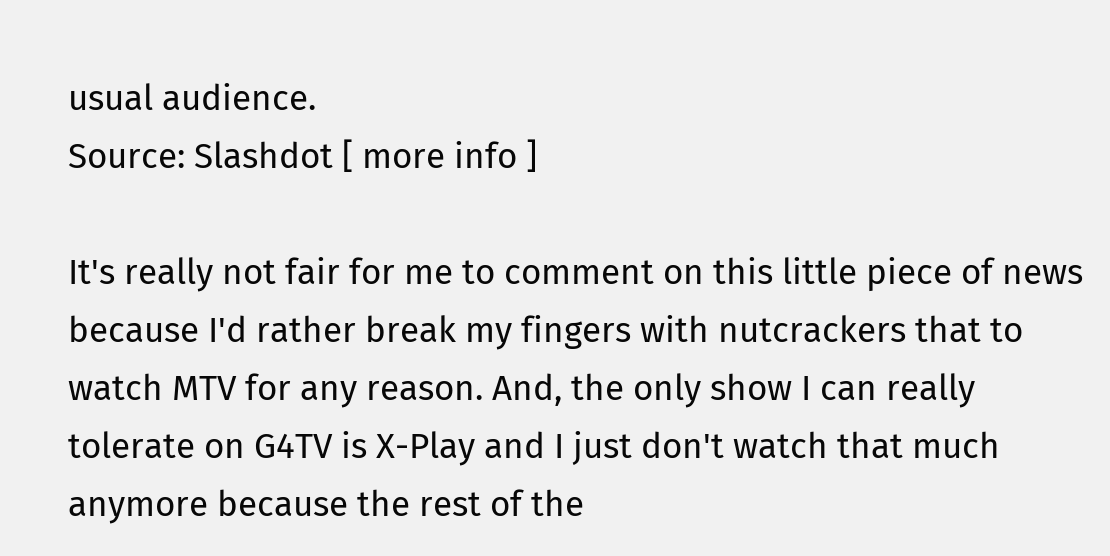usual audience.
Source: Slashdot [ more info ]

It's really not fair for me to comment on this little piece of news because I'd rather break my fingers with nutcrackers that to watch MTV for any reason. And, the only show I can really tolerate on G4TV is X-Play and I just don't watch that much anymore because the rest of the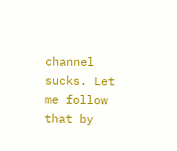channel sucks. Let me follow that by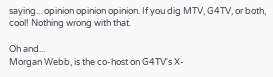saying... opinion opinion opinion. If you dig MTV, G4TV, or both, cool! Nothing wrong with that.

Oh and...
Morgan Webb, is the co-host on G4TV's X-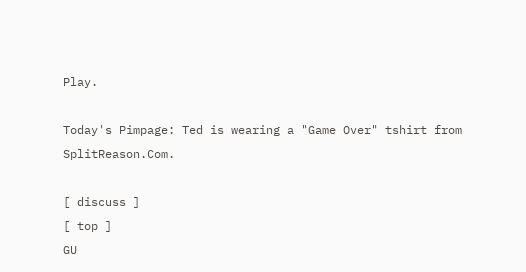Play.

Today's Pimpage: Ted is wearing a "Game Over" tshirt from SplitReason.Com.

[ discuss ]
[ top ]
GU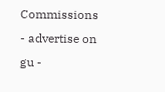Commissions
- advertise on gu -